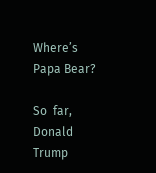Where’s Papa Bear?

So  far, Donald Trump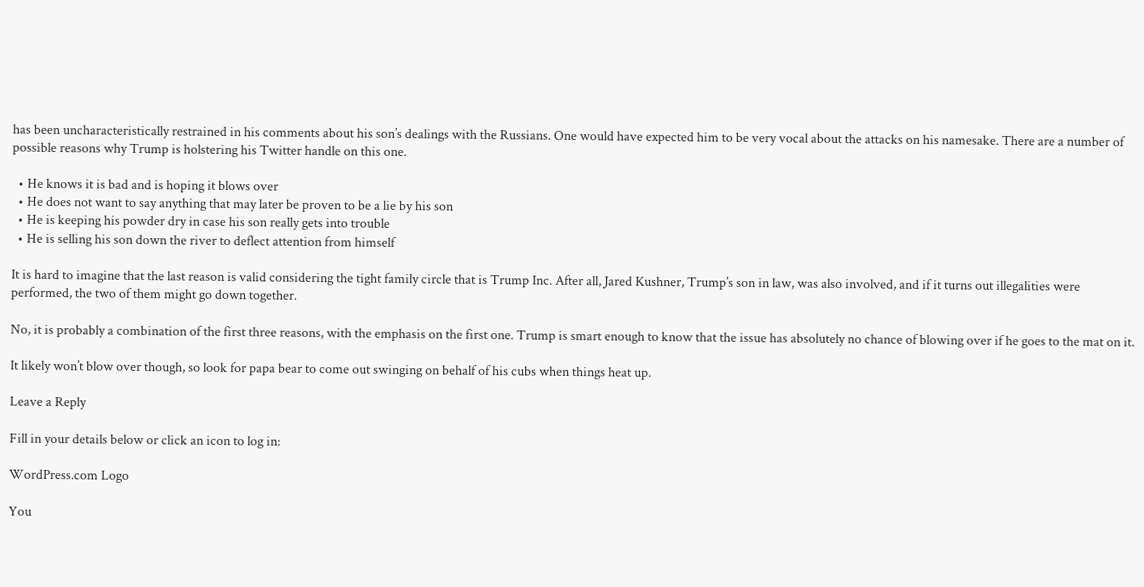has been uncharacteristically restrained in his comments about his son’s dealings with the Russians. One would have expected him to be very vocal about the attacks on his namesake. There are a number of possible reasons why Trump is holstering his Twitter handle on this one.

  • He knows it is bad and is hoping it blows over
  • He does not want to say anything that may later be proven to be a lie by his son
  • He is keeping his powder dry in case his son really gets into trouble
  • He is selling his son down the river to deflect attention from himself

It is hard to imagine that the last reason is valid considering the tight family circle that is Trump Inc. After all, Jared Kushner, Trump’s son in law, was also involved, and if it turns out illegalities were performed, the two of them might go down together.

No, it is probably a combination of the first three reasons, with the emphasis on the first one. Trump is smart enough to know that the issue has absolutely no chance of blowing over if he goes to the mat on it.

It likely won’t blow over though, so look for papa bear to come out swinging on behalf of his cubs when things heat up.

Leave a Reply

Fill in your details below or click an icon to log in:

WordPress.com Logo

You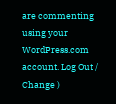are commenting using your WordPress.com account. Log Out /  Change )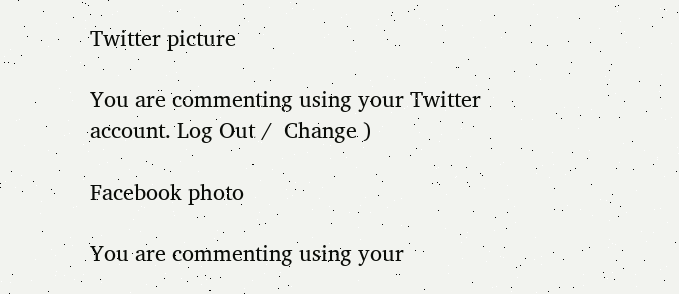Twitter picture

You are commenting using your Twitter account. Log Out /  Change )

Facebook photo

You are commenting using your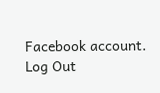Facebook account. Log Out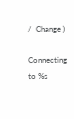/  Change )

Connecting to %s